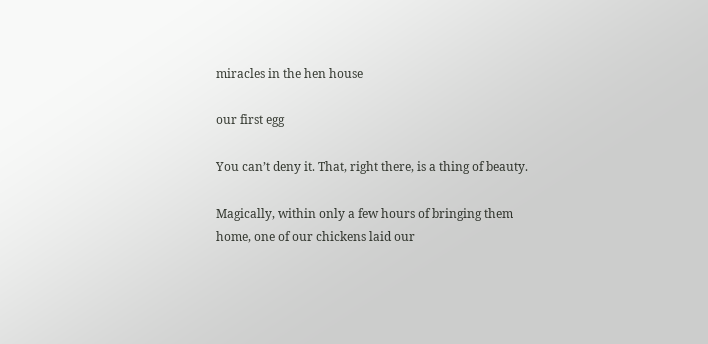miracles in the hen house

our first egg

You can’t deny it. That, right there, is a thing of beauty.

Magically, within only a few hours of bringing them home, one of our chickens laid our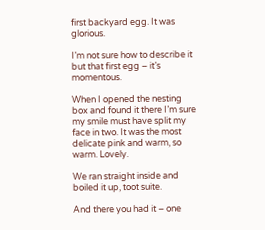first backyard egg. It was glorious.

I’m not sure how to describe it but that first egg – it’s momentous.

When I opened the nesting box and found it there I’m sure my smile must have split my face in two. It was the most delicate pink and warm, so warm. Lovely.

We ran straight inside and boiled it up, toot suite.

And there you had it – one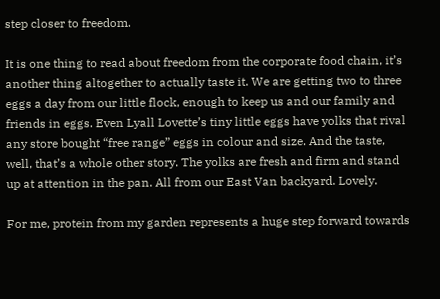step closer to freedom.

It is one thing to read about freedom from the corporate food chain, it’s another thing altogether to actually taste it. We are getting two to three eggs a day from our little flock, enough to keep us and our family and friends in eggs. Even Lyall Lovette’s tiny little eggs have yolks that rival any store bought “free range” eggs in colour and size. And the taste, well, that’s a whole other story. The yolks are fresh and firm and stand up at attention in the pan. All from our East Van backyard. Lovely.

For me, protein from my garden represents a huge step forward towards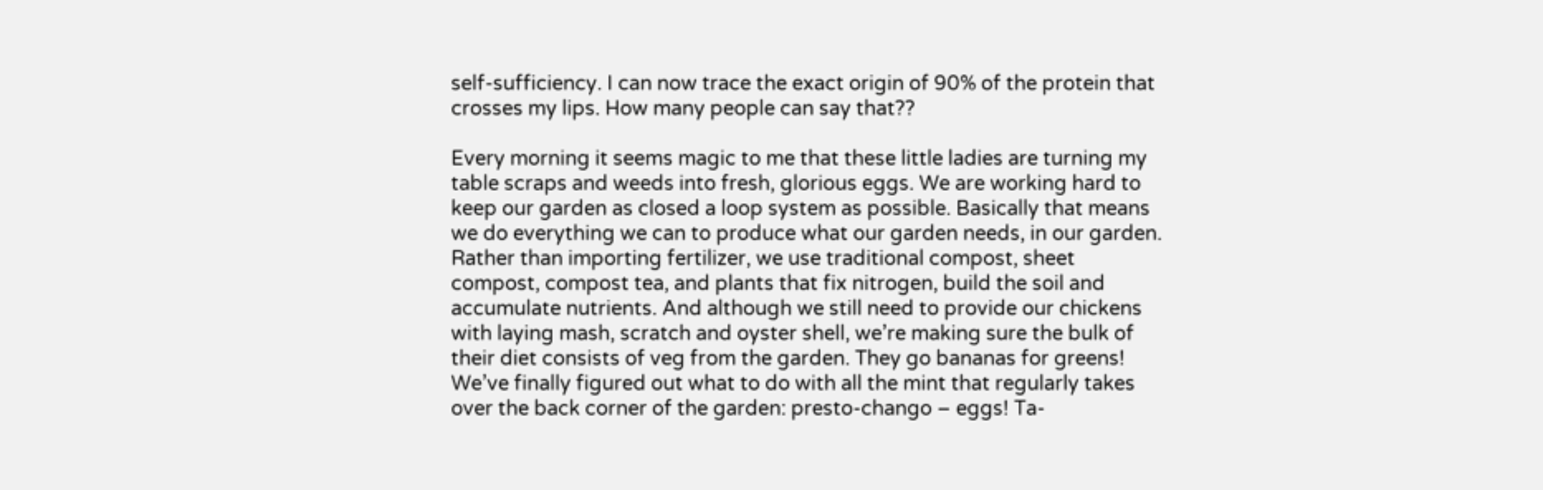self-sufficiency. I can now trace the exact origin of 90% of the protein that crosses my lips. How many people can say that??

Every morning it seems magic to me that these little ladies are turning my table scraps and weeds into fresh, glorious eggs. We are working hard to keep our garden as closed a loop system as possible. Basically that means we do everything we can to produce what our garden needs, in our garden. Rather than importing fertilizer, we use traditional compost, sheet compost, compost tea, and plants that fix nitrogen, build the soil and accumulate nutrients. And although we still need to provide our chickens with laying mash, scratch and oyster shell, we’re making sure the bulk of their diet consists of veg from the garden. They go bananas for greens!  We’ve finally figured out what to do with all the mint that regularly takes over the back corner of the garden: presto-chango – eggs! Ta-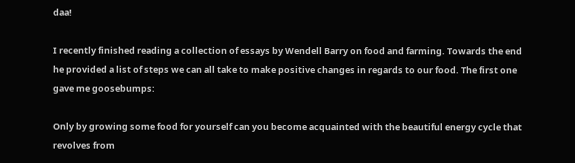daa!

I recently finished reading a collection of essays by Wendell Barry on food and farming. Towards the end he provided a list of steps we can all take to make positive changes in regards to our food. The first one gave me goosebumps:

Only by growing some food for yourself can you become acquainted with the beautiful energy cycle that revolves from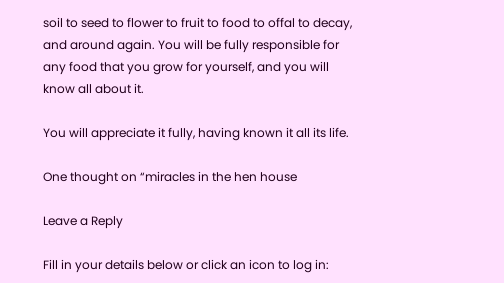soil to seed to flower to fruit to food to offal to decay, and around again. You will be fully responsible for any food that you grow for yourself, and you will know all about it.

You will appreciate it fully, having known it all its life.

One thought on “miracles in the hen house

Leave a Reply

Fill in your details below or click an icon to log in: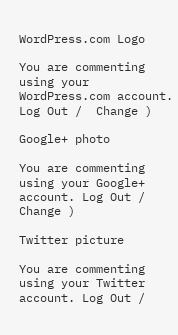WordPress.com Logo

You are commenting using your WordPress.com account. Log Out /  Change )

Google+ photo

You are commenting using your Google+ account. Log Out /  Change )

Twitter picture

You are commenting using your Twitter account. Log Out /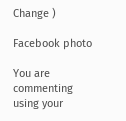Change )

Facebook photo

You are commenting using your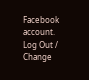Facebook account. Log Out /  Change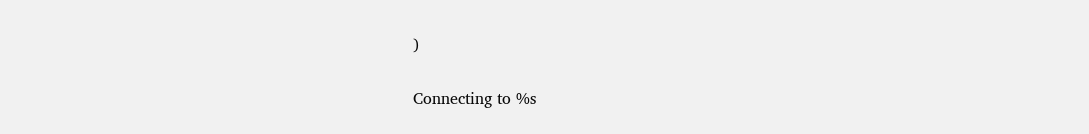)


Connecting to %s